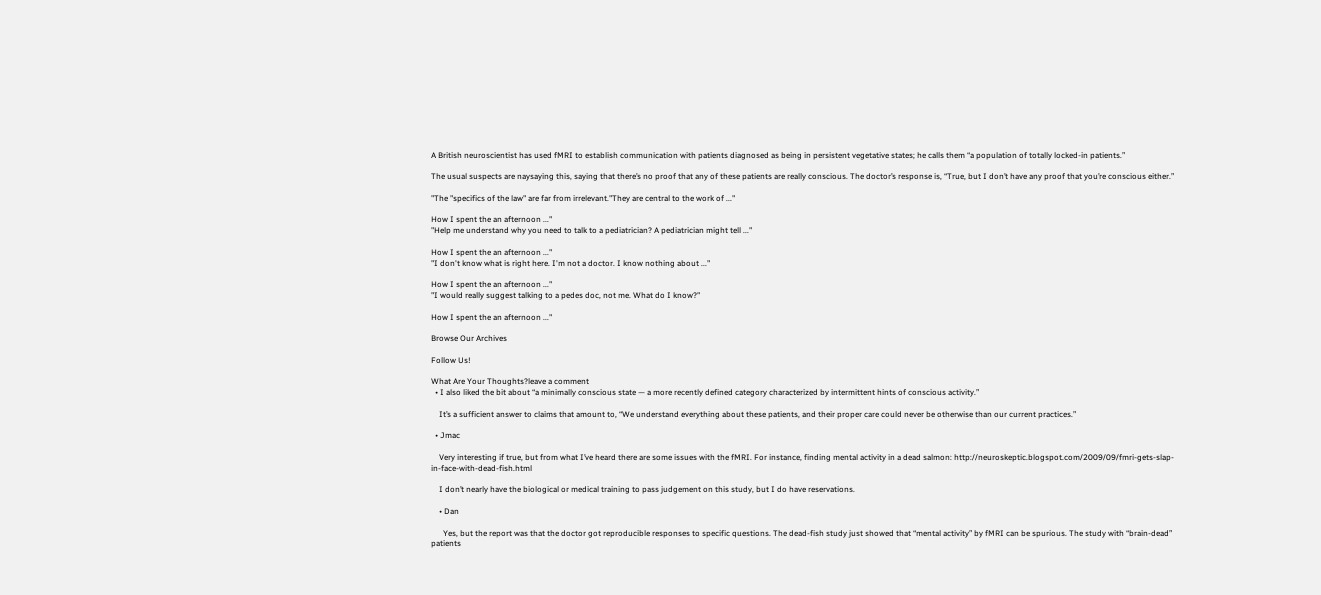A British neuroscientist has used fMRI to establish communication with patients diagnosed as being in persistent vegetative states; he calls them “a population of totally locked-in patients.”

The usual suspects are naysaying this, saying that there’s no proof that any of these patients are really conscious. The doctor’s response is, “True, but I don’t have any proof that you’re conscious either.”

"The "specifics of the law" are far from irrelevant."They are central to the work of ..."

How I spent the an afternoon ..."
"Help me understand why you need to talk to a pediatrician? A pediatrician might tell ..."

How I spent the an afternoon ..."
"I don't know what is right here. I'm not a doctor. I know nothing about ..."

How I spent the an afternoon ..."
"I would really suggest talking to a pedes doc, not me. What do I know?"

How I spent the an afternoon ..."

Browse Our Archives

Follow Us!

What Are Your Thoughts?leave a comment
  • I also liked the bit about “a minimally conscious state — a more recently defined category characterized by intermittent hints of conscious activity.”

    It’s a sufficient answer to claims that amount to, “We understand everything about these patients, and their proper care could never be otherwise than our current practices.”

  • Jmac

    Very interesting if true, but from what I’ve heard there are some issues with the fMRI. For instance, finding mental activity in a dead salmon: http://neuroskeptic.blogspot.com/2009/09/fmri-gets-slap-in-face-with-dead-fish.html

    I don’t nearly have the biological or medical training to pass judgement on this study, but I do have reservations.

    • Dan

      Yes, but the report was that the doctor got reproducible responses to specific questions. The dead-fish study just showed that “mental activity” by fMRI can be spurious. The study with “brain-dead” patients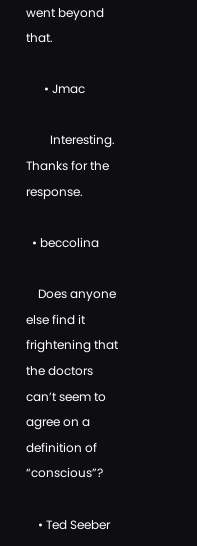went beyond that.

      • Jmac

        Interesting. Thanks for the response.

  • beccolina

    Does anyone else find it frightening that the doctors can’t seem to agree on a definition of “conscious”?

    • Ted Seeber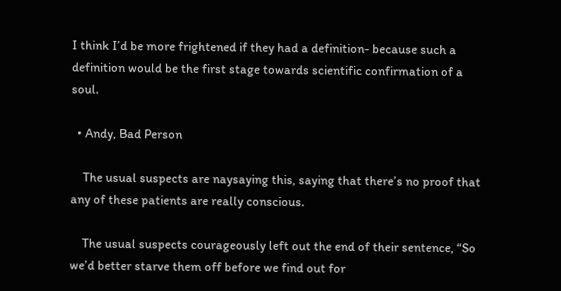I think I’d be more frightened if they had a definition- because such a definition would be the first stage towards scientific confirmation of a soul.

  • Andy, Bad Person

    The usual suspects are naysaying this, saying that there’s no proof that any of these patients are really conscious.

    The usual suspects courageously left out the end of their sentence, “So we’d better starve them off before we find out for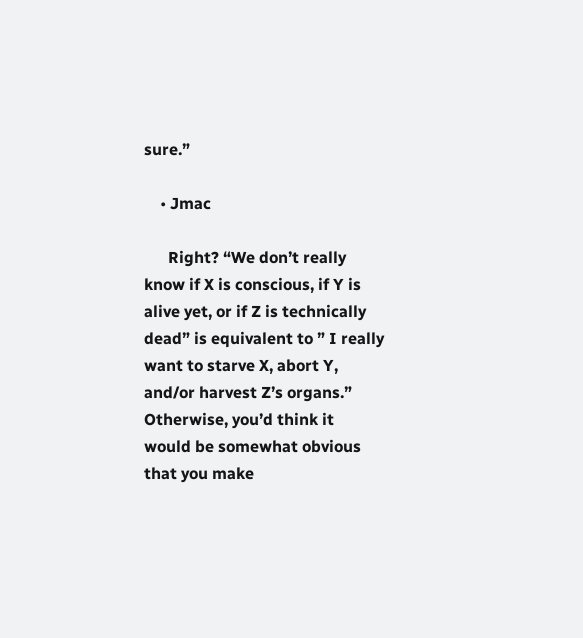sure.”

    • Jmac

      Right? “We don’t really know if X is conscious, if Y is alive yet, or if Z is technically dead” is equivalent to ” I really want to starve X, abort Y, and/or harvest Z’s organs.” Otherwise, you’d think it would be somewhat obvious that you make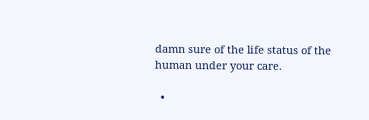damn sure of the life status of the human under your care.

  •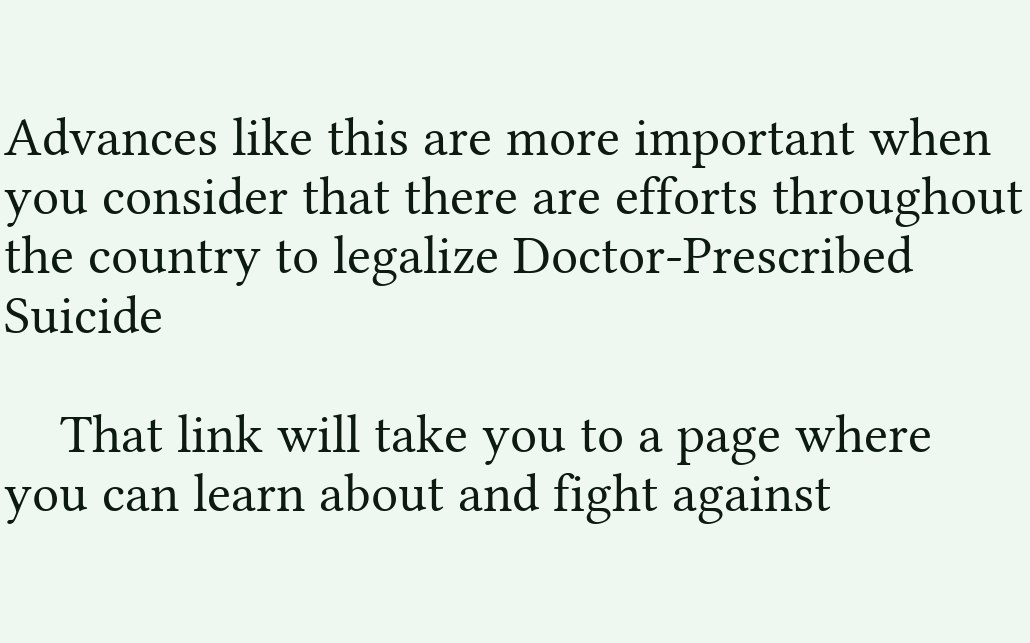Advances like this are more important when you consider that there are efforts throughout the country to legalize Doctor-Prescribed Suicide

    That link will take you to a page where you can learn about and fight against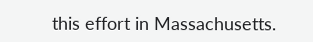this effort in Massachusetts.